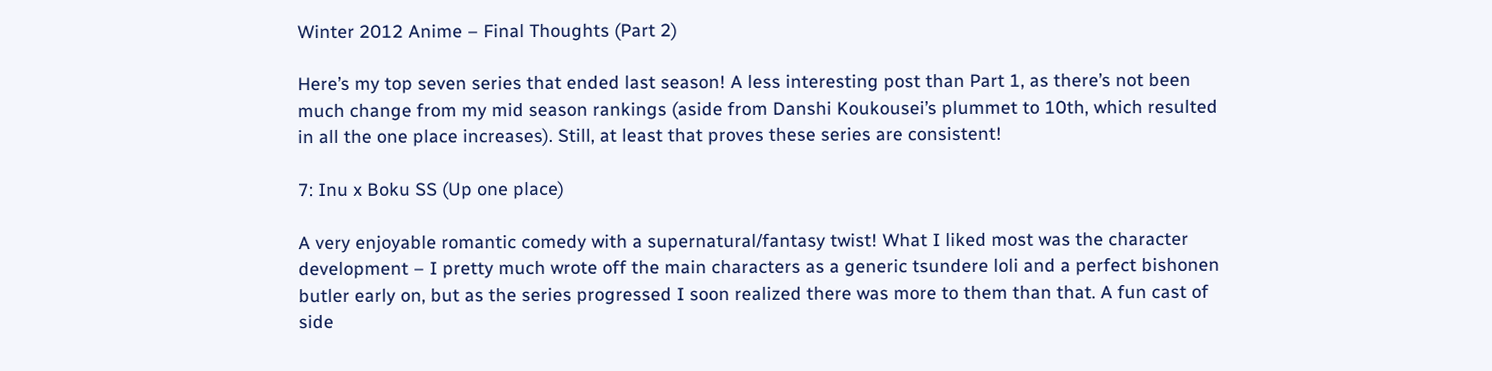Winter 2012 Anime – Final Thoughts (Part 2)

Here’s my top seven series that ended last season! A less interesting post than Part 1, as there’s not been much change from my mid season rankings (aside from Danshi Koukousei’s plummet to 10th, which resulted in all the one place increases). Still, at least that proves these series are consistent!

7: Inu x Boku SS (Up one place)

A very enjoyable romantic comedy with a supernatural/fantasy twist! What I liked most was the character development – I pretty much wrote off the main characters as a generic tsundere loli and a perfect bishonen butler early on, but as the series progressed I soon realized there was more to them than that. A fun cast of side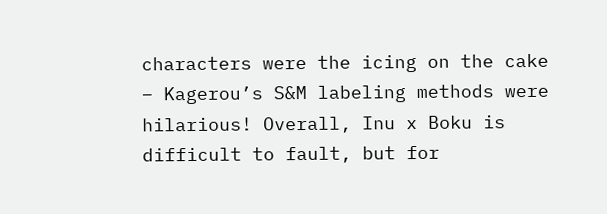characters were the icing on the cake – Kagerou’s S&M labeling methods were hilarious! Overall, Inu x Boku is difficult to fault, but for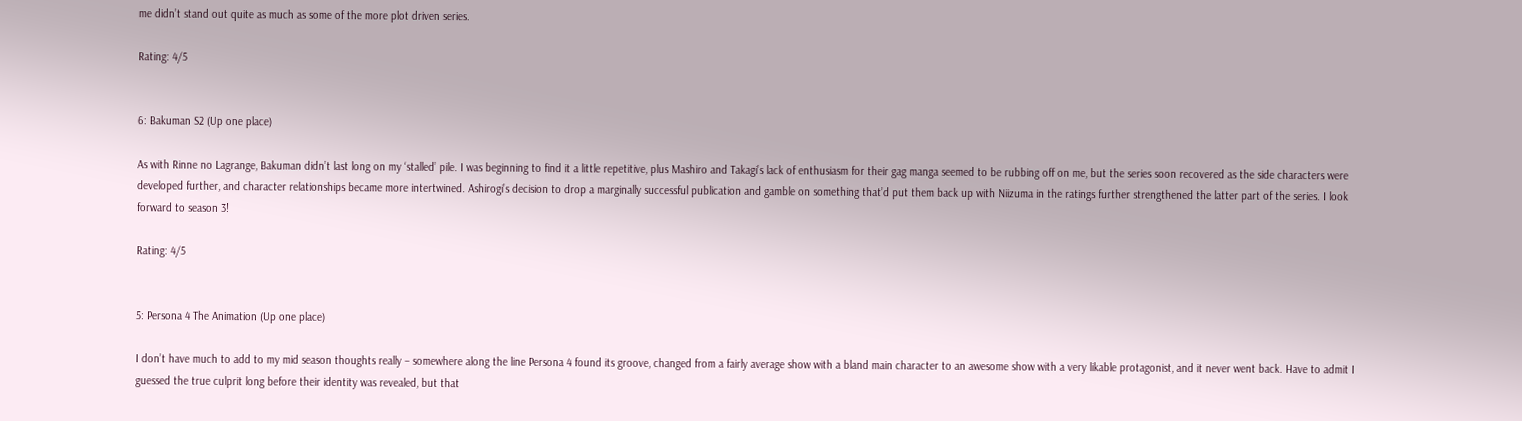me didn’t stand out quite as much as some of the more plot driven series.

Rating: 4/5


6: Bakuman S2 (Up one place)

As with Rinne no Lagrange, Bakuman didn’t last long on my ‘stalled’ pile. I was beginning to find it a little repetitive, plus Mashiro and Takagi’s lack of enthusiasm for their gag manga seemed to be rubbing off on me, but the series soon recovered as the side characters were developed further, and character relationships became more intertwined. Ashirogi’s decision to drop a marginally successful publication and gamble on something that’d put them back up with Niizuma in the ratings further strengthened the latter part of the series. I look forward to season 3!

Rating: 4/5


5: Persona 4 The Animation (Up one place)

I don’t have much to add to my mid season thoughts really – somewhere along the line Persona 4 found its groove, changed from a fairly average show with a bland main character to an awesome show with a very likable protagonist, and it never went back. Have to admit I guessed the true culprit long before their identity was revealed, but that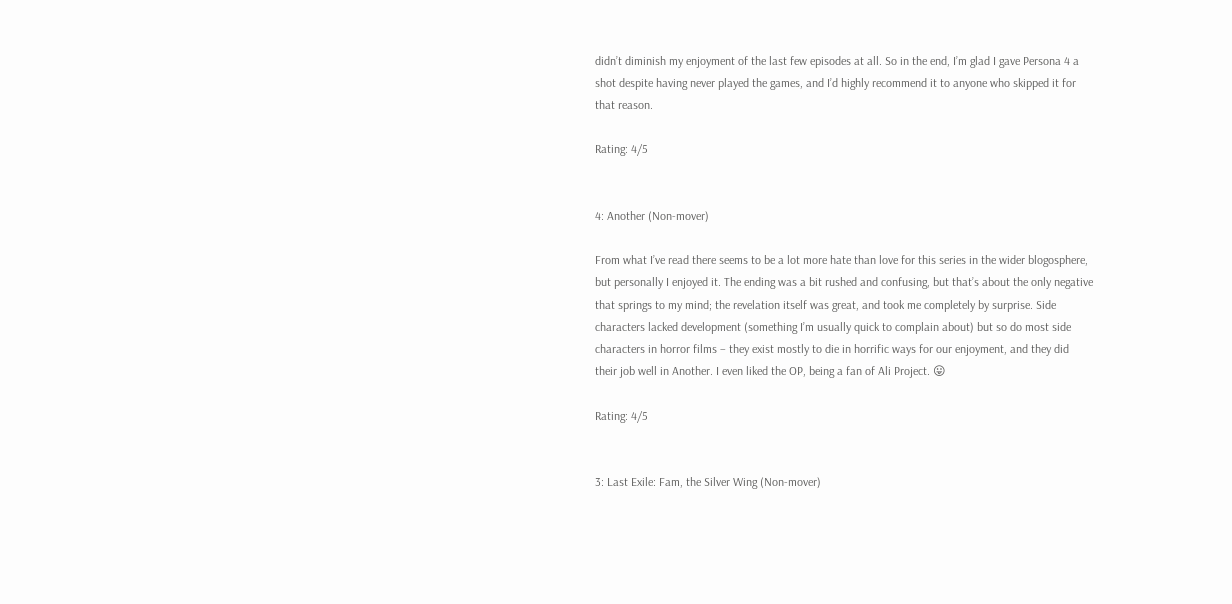didn’t diminish my enjoyment of the last few episodes at all. So in the end, I’m glad I gave Persona 4 a shot despite having never played the games, and I’d highly recommend it to anyone who skipped it for that reason.

Rating: 4/5


4: Another (Non-mover)

From what I’ve read there seems to be a lot more hate than love for this series in the wider blogosphere, but personally I enjoyed it. The ending was a bit rushed and confusing, but that’s about the only negative that springs to my mind; the revelation itself was great, and took me completely by surprise. Side characters lacked development (something I’m usually quick to complain about) but so do most side characters in horror films – they exist mostly to die in horrific ways for our enjoyment, and they did their job well in Another. I even liked the OP, being a fan of Ali Project. 😛

Rating: 4/5


3: Last Exile: Fam, the Silver Wing (Non-mover)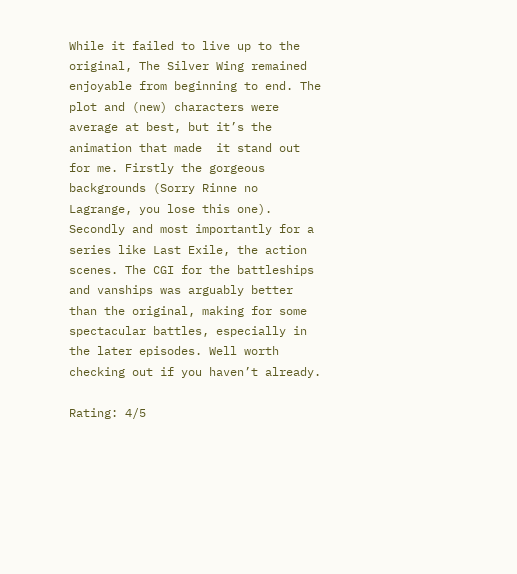While it failed to live up to the original, The Silver Wing remained enjoyable from beginning to end. The plot and (new) characters were average at best, but it’s the animation that made  it stand out for me. Firstly the gorgeous backgrounds (Sorry Rinne no Lagrange, you lose this one). Secondly and most importantly for a series like Last Exile, the action scenes. The CGI for the battleships and vanships was arguably better than the original, making for some spectacular battles, especially in the later episodes. Well worth checking out if you haven’t already.

Rating: 4/5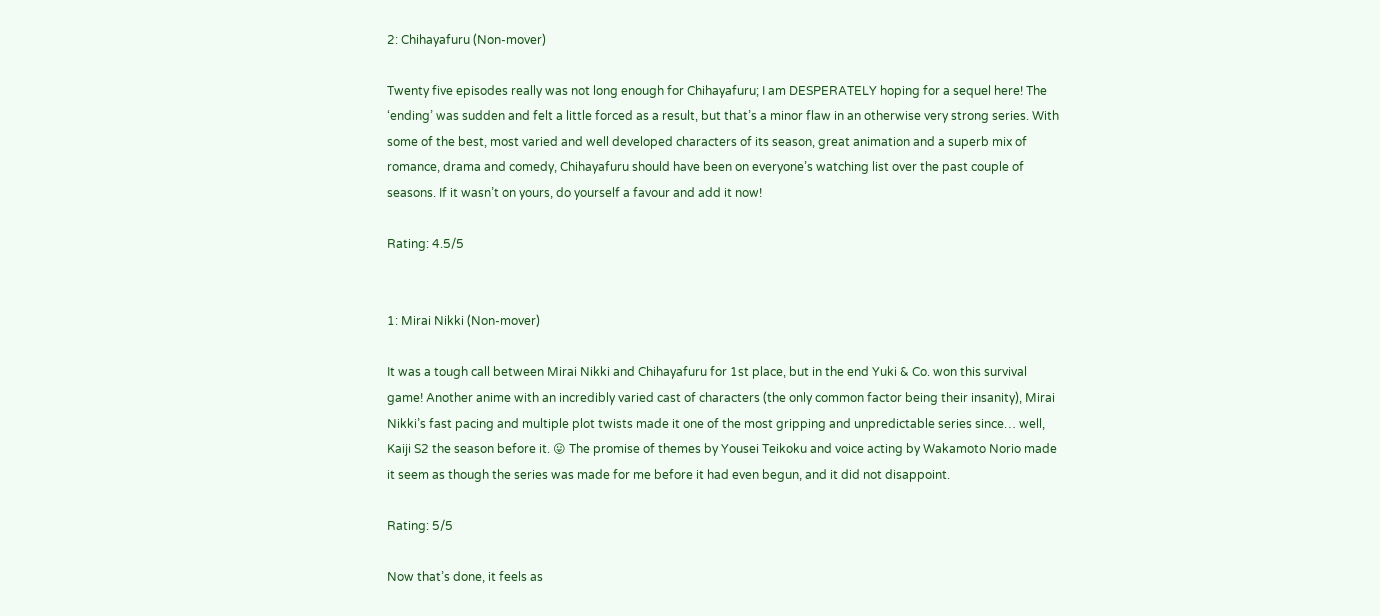2: Chihayafuru (Non-mover)

Twenty five episodes really was not long enough for Chihayafuru; I am DESPERATELY hoping for a sequel here! The ‘ending’ was sudden and felt a little forced as a result, but that’s a minor flaw in an otherwise very strong series. With some of the best, most varied and well developed characters of its season, great animation and a superb mix of romance, drama and comedy, Chihayafuru should have been on everyone’s watching list over the past couple of seasons. If it wasn’t on yours, do yourself a favour and add it now!

Rating: 4.5/5


1: Mirai Nikki (Non-mover)

It was a tough call between Mirai Nikki and Chihayafuru for 1st place, but in the end Yuki & Co. won this survival game! Another anime with an incredibly varied cast of characters (the only common factor being their insanity), Mirai Nikki’s fast pacing and multiple plot twists made it one of the most gripping and unpredictable series since… well, Kaiji S2 the season before it. 😛 The promise of themes by Yousei Teikoku and voice acting by Wakamoto Norio made it seem as though the series was made for me before it had even begun, and it did not disappoint.

Rating: 5/5

Now that’s done, it feels as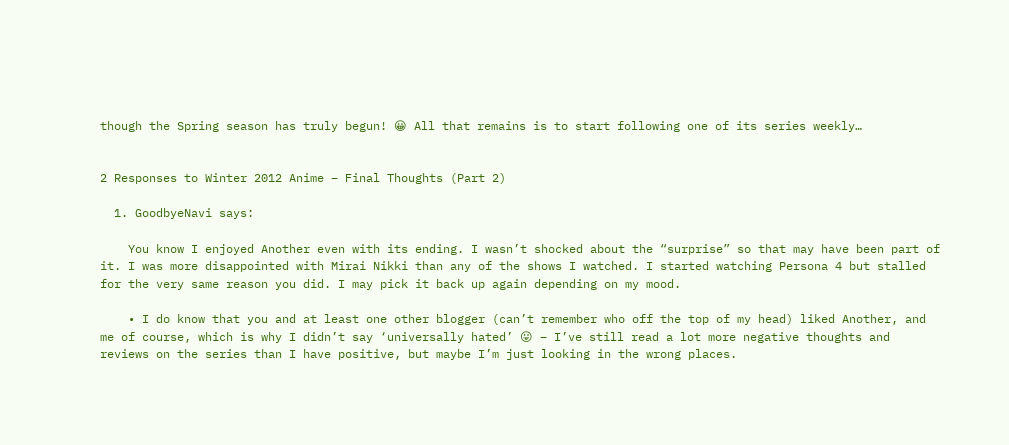though the Spring season has truly begun! 😀 All that remains is to start following one of its series weekly…


2 Responses to Winter 2012 Anime – Final Thoughts (Part 2)

  1. GoodbyeNavi says:

    You know I enjoyed Another even with its ending. I wasn’t shocked about the “surprise” so that may have been part of it. I was more disappointed with Mirai Nikki than any of the shows I watched. I started watching Persona 4 but stalled for the very same reason you did. I may pick it back up again depending on my mood.

    • I do know that you and at least one other blogger (can’t remember who off the top of my head) liked Another, and me of course, which is why I didn’t say ‘universally hated’ 😛 – I’ve still read a lot more negative thoughts and reviews on the series than I have positive, but maybe I’m just looking in the wrong places.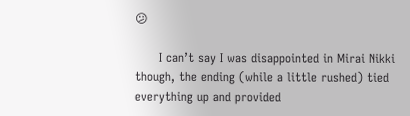😕

      I can’t say I was disappointed in Mirai Nikki though, the ending (while a little rushed) tied everything up and provided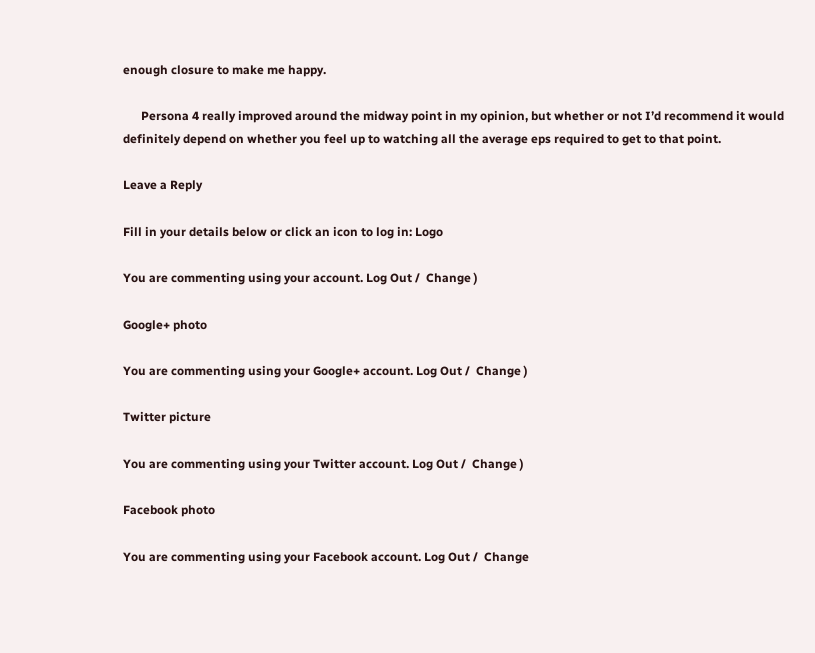enough closure to make me happy.

      Persona 4 really improved around the midway point in my opinion, but whether or not I’d recommend it would definitely depend on whether you feel up to watching all the average eps required to get to that point.

Leave a Reply

Fill in your details below or click an icon to log in: Logo

You are commenting using your account. Log Out /  Change )

Google+ photo

You are commenting using your Google+ account. Log Out /  Change )

Twitter picture

You are commenting using your Twitter account. Log Out /  Change )

Facebook photo

You are commenting using your Facebook account. Log Out /  Change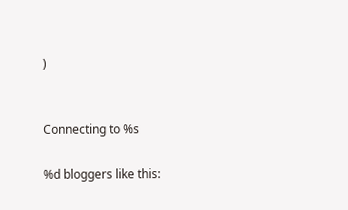)


Connecting to %s

%d bloggers like this: